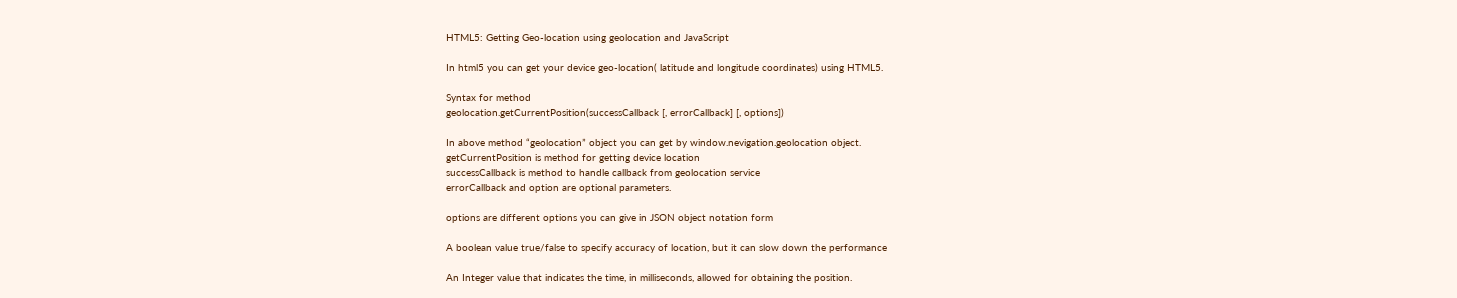HTML5: Getting Geo-location using geolocation and JavaScript

In html5 you can get your device geo-location( latitude and longitude coordinates) using HTML5.

Syntax for method
geolocation.getCurrentPosition(successCallback [, errorCallback] [, options])

In above method “geolocation” object you can get by window.nevigation.geolocation object.
getCurrentPosition is method for getting device location
successCallback is method to handle callback from geolocation service
errorCallback and option are optional parameters.

options are different options you can give in JSON object notation form

A boolean value true/false to specify accuracy of location, but it can slow down the performance

An Integer value that indicates the time, in milliseconds, allowed for obtaining the position.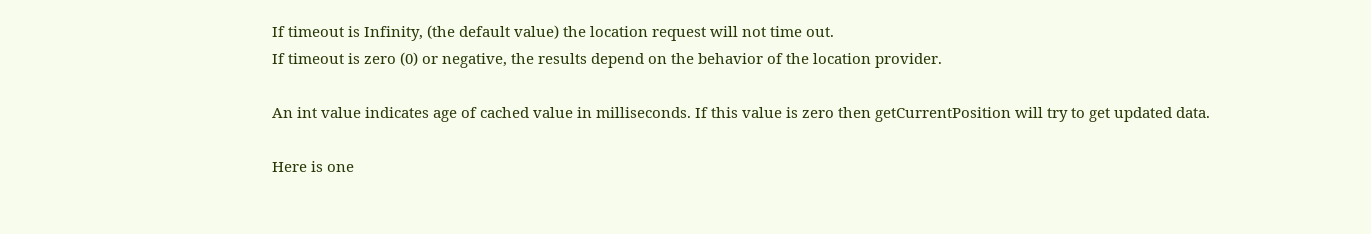If timeout is Infinity, (the default value) the location request will not time out.
If timeout is zero (0) or negative, the results depend on the behavior of the location provider.

An int value indicates age of cached value in milliseconds. If this value is zero then getCurrentPosition will try to get updated data.

Here is one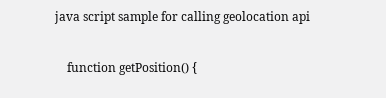java script sample for calling geolocation api

    function getPosition() {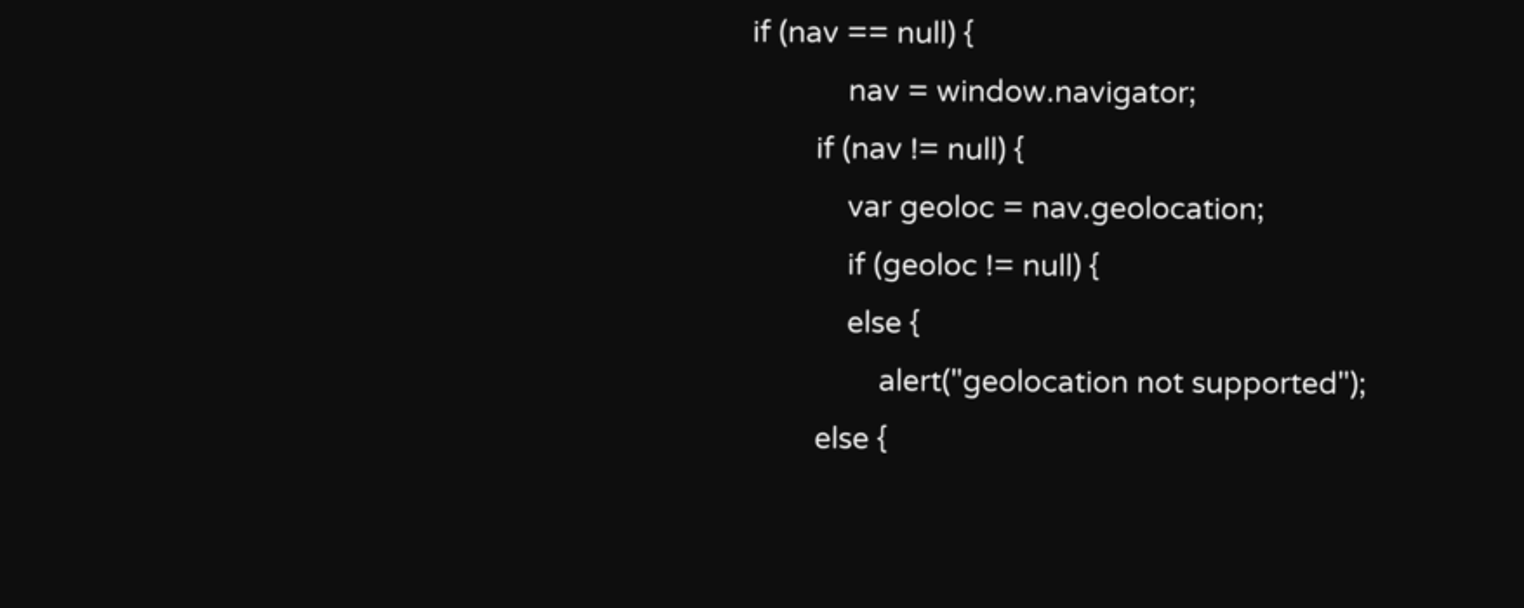if (nav == null) {
            nav = window.navigator;
        if (nav != null) {
            var geoloc = nav.geolocation;
            if (geoloc != null) {
            else {
                alert("geolocation not supported");
        else {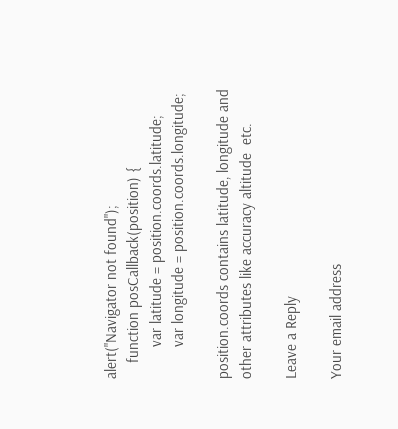alert("Navigator not found");
    function posCallback(position) {
        var latitude = position.coords.latitude;
        var longitude = position.coords.longitude;

position.coords contains latitude, longitude and other attributes like accuracy altitude  etc.

Leave a Reply

Your email address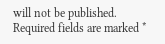will not be published. Required fields are marked *